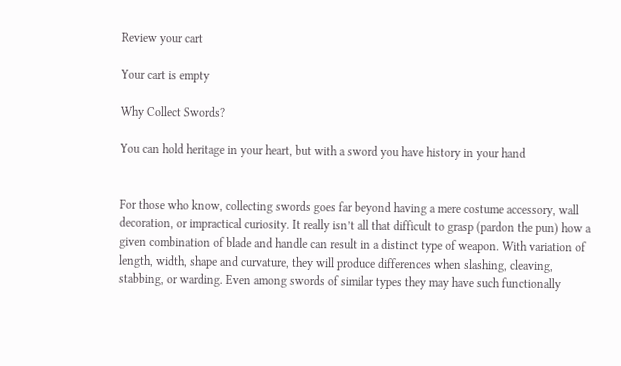Review your cart

Your cart is empty

Why Collect Swords?

You can hold heritage in your heart, but with a sword you have history in your hand


For those who know, collecting swords goes far beyond having a mere costume accessory, wall decoration, or impractical curiosity. It really isn’t all that difficult to grasp (pardon the pun) how a given combination of blade and handle can result in a distinct type of weapon. With variation of length, width, shape and curvature, they will produce differences when slashing, cleaving, stabbing, or warding. Even among swords of similar types they may have such functionally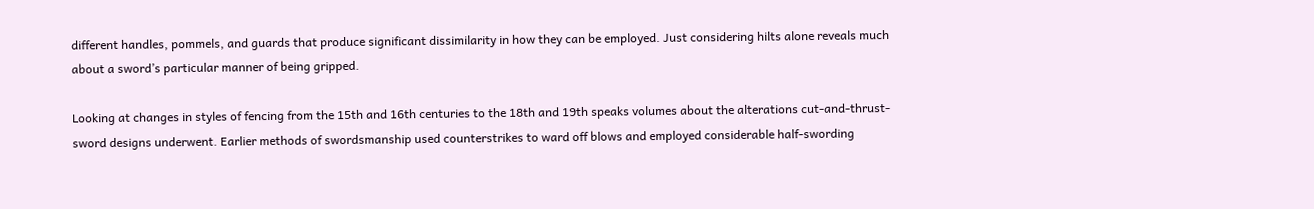different handles, pommels, and guards that produce significant dissimilarity in how they can be employed. Just considering hilts alone reveals much about a sword’s particular manner of being gripped.

Looking at changes in styles of fencing from the 15th and 16th centuries to the 18th and 19th speaks volumes about the alterations cut-and-thrust-sword designs underwent. Earlier methods of swordsmanship used counterstrikes to ward off blows and employed considerable half-swording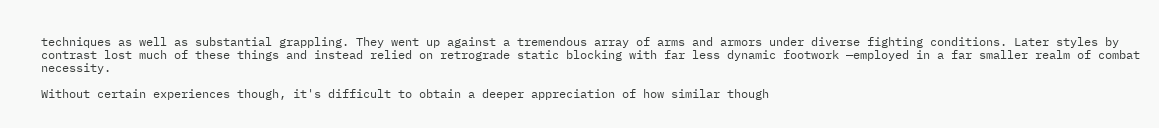techniques as well as substantial grappling. They went up against a tremendous array of arms and armors under diverse fighting conditions. Later styles by contrast lost much of these things and instead relied on retrograde static blocking with far less dynamic footwork —employed in a far smaller realm of combat necessity.

Without certain experiences though, it's difficult to obtain a deeper appreciation of how similar though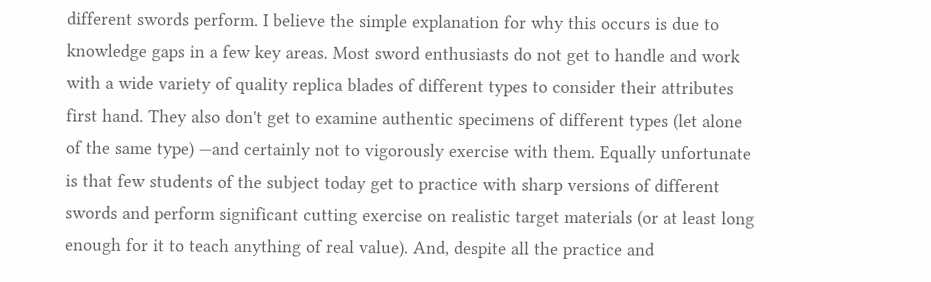different swords perform. I believe the simple explanation for why this occurs is due to knowledge gaps in a few key areas. Most sword enthusiasts do not get to handle and work with a wide variety of quality replica blades of different types to consider their attributes first hand. They also don't get to examine authentic specimens of different types (let alone of the same type) —and certainly not to vigorously exercise with them. Equally unfortunate is that few students of the subject today get to practice with sharp versions of different swords and perform significant cutting exercise on realistic target materials (or at least long enough for it to teach anything of real value). And, despite all the practice and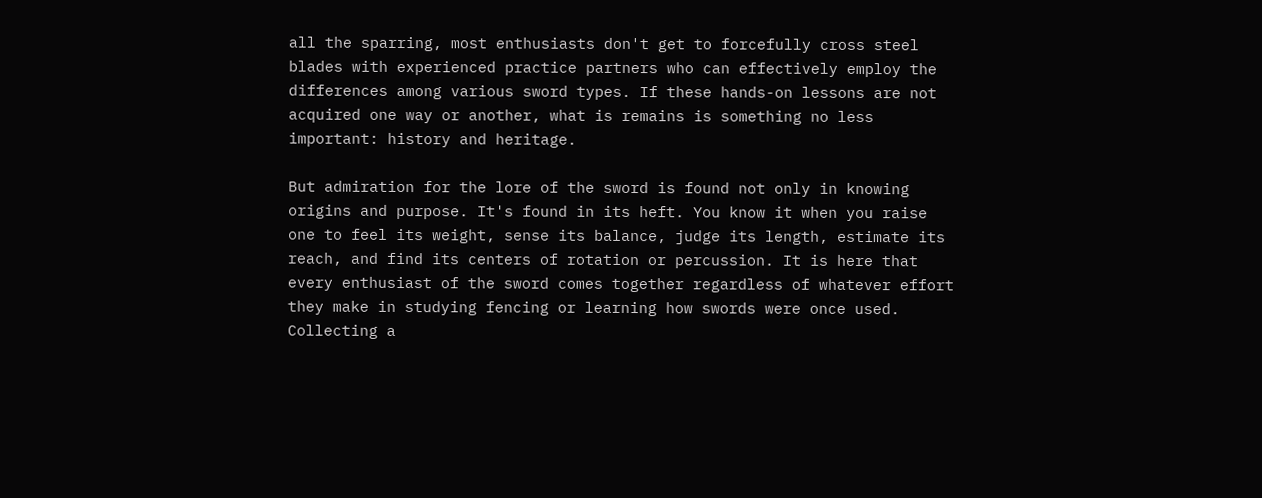all the sparring, most enthusiasts don't get to forcefully cross steel blades with experienced practice partners who can effectively employ the differences among various sword types. If these hands-on lessons are not acquired one way or another, what is remains is something no less important: history and heritage.

But admiration for the lore of the sword is found not only in knowing origins and purpose. It's found in its heft. You know it when you raise one to feel its weight, sense its balance, judge its length, estimate its reach, and find its centers of rotation or percussion. It is here that every enthusiast of the sword comes together regardless of whatever effort they make in studying fencing or learning how swords were once used. Collecting a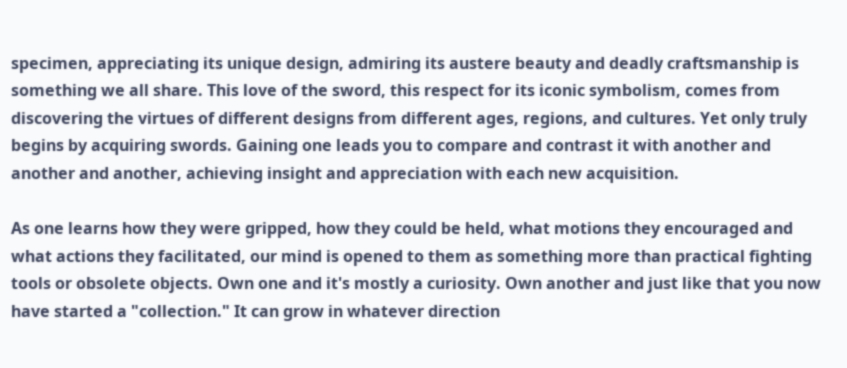specimen, appreciating its unique design, admiring its austere beauty and deadly craftsmanship is something we all share. This love of the sword, this respect for its iconic symbolism, comes from discovering the virtues of different designs from different ages, regions, and cultures. Yet only truly begins by acquiring swords. Gaining one leads you to compare and contrast it with another and another and another, achieving insight and appreciation with each new acquisition.

As one learns how they were gripped, how they could be held, what motions they encouraged and what actions they facilitated, our mind is opened to them as something more than practical fighting tools or obsolete objects. Own one and it's mostly a curiosity. Own another and just like that you now have started a "collection." It can grow in whatever direction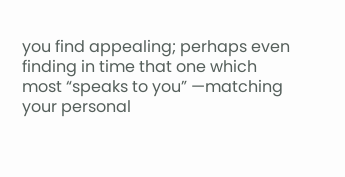you find appealing; perhaps even finding in time that one which most “speaks to you” —matching your personal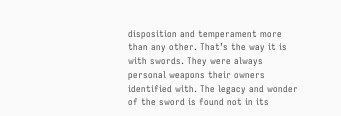disposition and temperament more than any other. That’s the way it is with swords. They were always personal weapons their owners identified with. The legacy and wonder of the sword is found not in its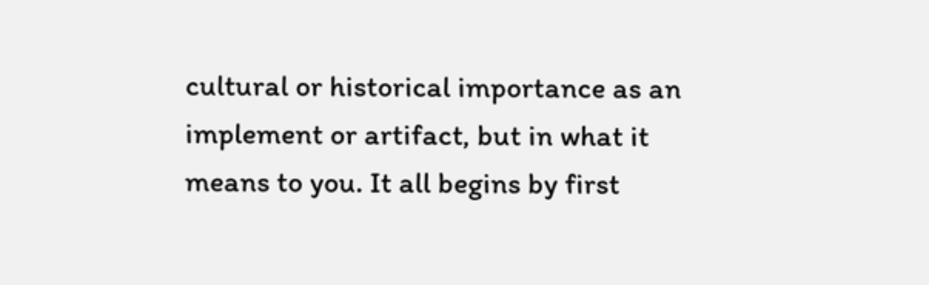cultural or historical importance as an implement or artifact, but in what it means to you. It all begins by first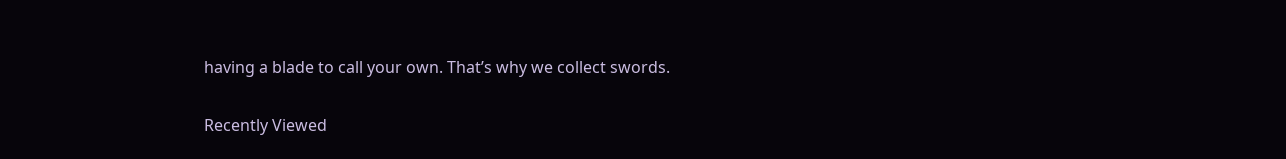having a blade to call your own. That’s why we collect swords.

Recently Viewed